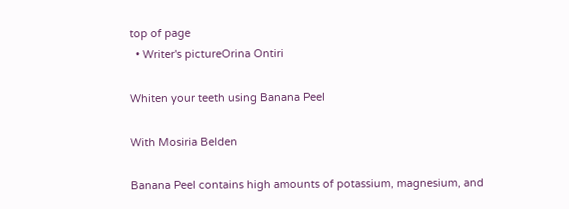top of page
  • Writer's pictureOrina Ontiri

Whiten your teeth using Banana Peel

With Mosiria Belden

Banana Peel contains high amounts of potassium, magnesium, and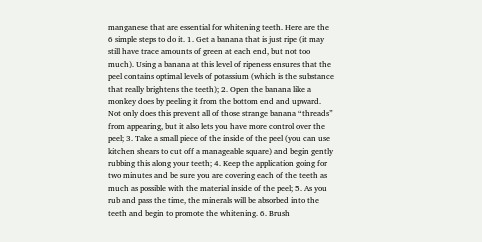manganese that are essential for whitening teeth. Here are the 6 simple steps to do it. 1. Get a banana that is just ripe (it may still have trace amounts of green at each end, but not too much). Using a banana at this level of ripeness ensures that the peel contains optimal levels of potassium (which is the substance that really brightens the teeth); 2. Open the banana like a monkey does by peeling it from the bottom end and upward. Not only does this prevent all of those strange banana “threads” from appearing, but it also lets you have more control over the peel; 3. Take a small piece of the inside of the peel (you can use kitchen shears to cut off a manageable square) and begin gently rubbing this along your teeth; 4. Keep the application going for two minutes and be sure you are covering each of the teeth as much as possible with the material inside of the peel; 5. As you rub and pass the time, the minerals will be absorbed into the teeth and begin to promote the whitening. 6. Brush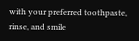with your preferred toothpaste, rinse, and smile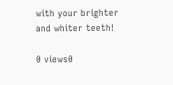with your brighter and whiter teeth!

0 views0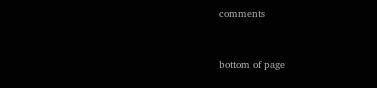comments


bottom of page